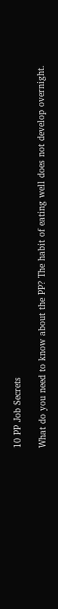10 PP Job Secrets

What do you need to know about the PP? The habit of eating well does not develop overnight.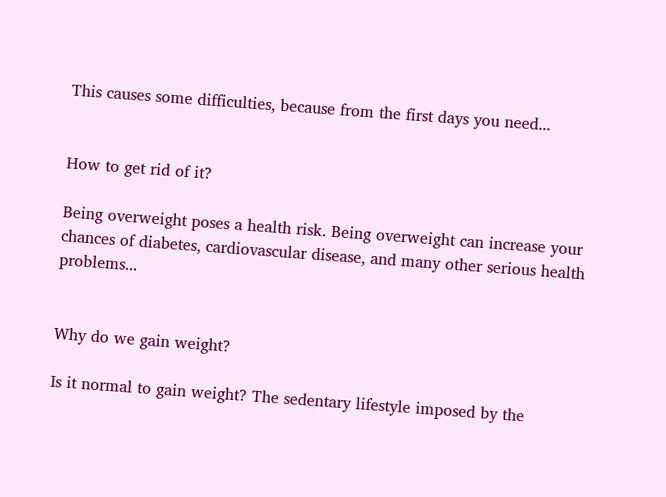This causes some difficulties, because from the first days you need...


How to get rid of it?

Being overweight poses a health risk. Being overweight can increase your chances of diabetes, cardiovascular disease, and many other serious health problems...


Why do we gain weight?

Is it normal to gain weight? The sedentary lifestyle imposed by the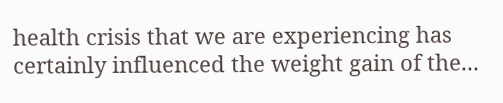health crisis that we are experiencing has certainly influenced the weight gain of the...